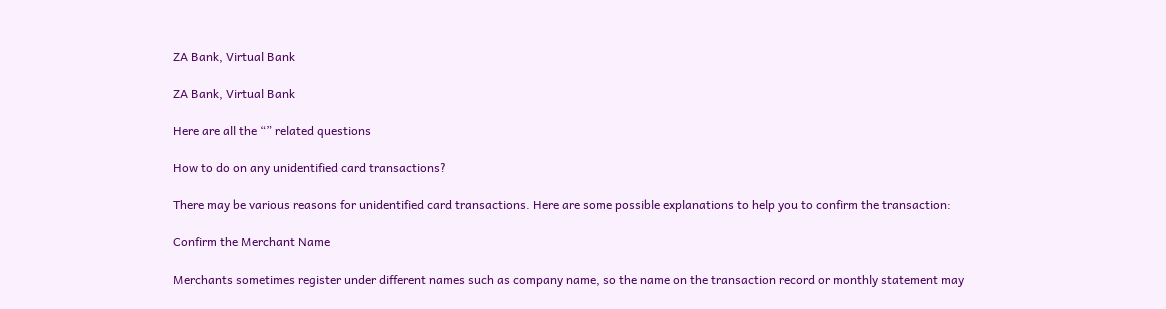ZA Bank, Virtual Bank

ZA Bank, Virtual Bank

Here are all the “” related questions

How to do on any unidentified card transactions?

There may be various reasons for unidentified card transactions. Here are some possible explanations to help you to confirm the transaction:

Confirm the Merchant Name

Merchants sometimes register under different names such as company name, so the name on the transaction record or monthly statement may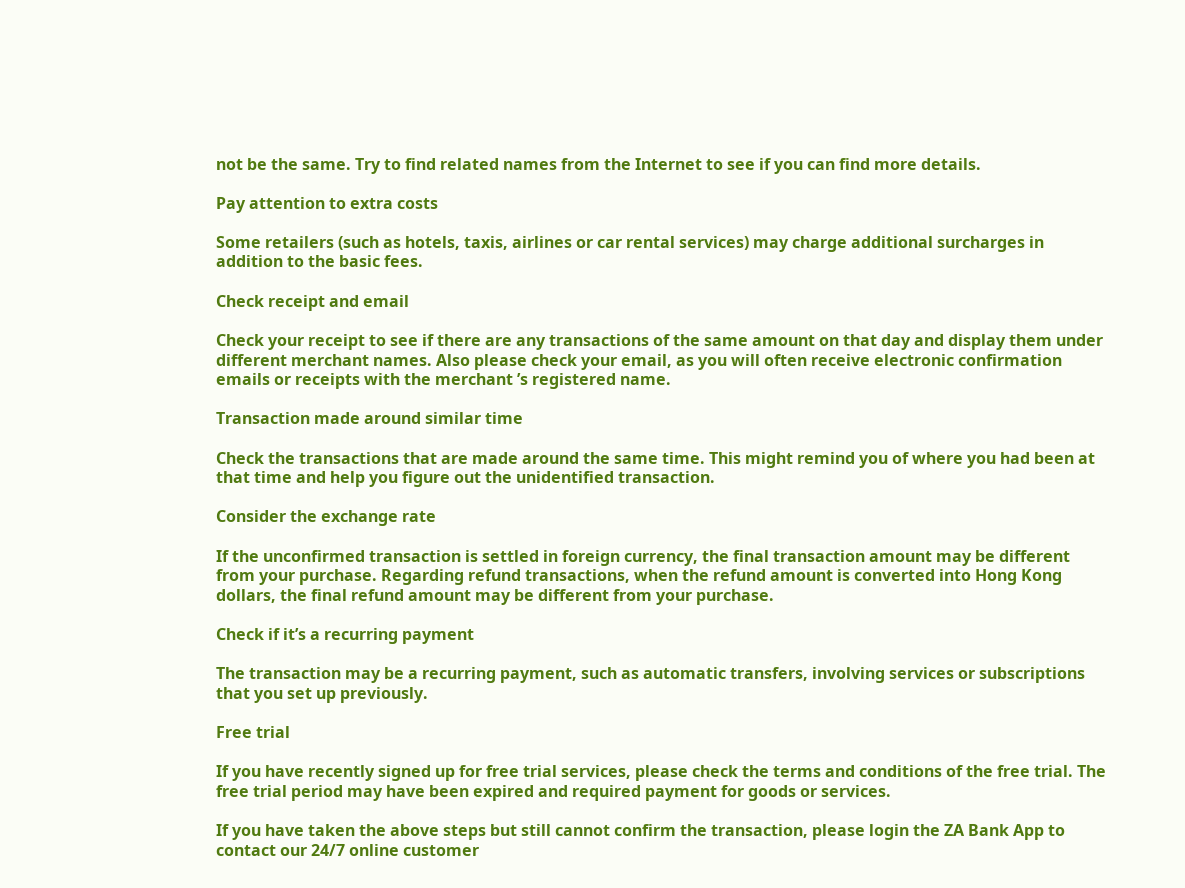not be the same. Try to find related names from the Internet to see if you can find more details.

Pay attention to extra costs

Some retailers (such as hotels, taxis, airlines or car rental services) may charge additional surcharges in addition to the basic fees.

Check receipt and email

Check your receipt to see if there are any transactions of the same amount on that day and display them under different merchant names. Also please check your email, as you will often receive electronic confirmation emails or receipts with the merchant ’s registered name.

Transaction made around similar time

Check the transactions that are made around the same time. This might remind you of where you had been at that time and help you figure out the unidentified transaction.

Consider the exchange rate

If the unconfirmed transaction is settled in foreign currency, the final transaction amount may be different from your purchase. Regarding refund transactions, when the refund amount is converted into Hong Kong dollars, the final refund amount may be different from your purchase.

Check if it’s a recurring payment

The transaction may be a recurring payment, such as automatic transfers, involving services or subscriptions that you set up previously.

Free trial

If you have recently signed up for free trial services, please check the terms and conditions of the free trial. The free trial period may have been expired and required payment for goods or services.

If you have taken the above steps but still cannot confirm the transaction, please login the ZA Bank App to contact our 24/7 online customer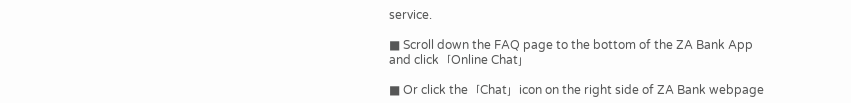service.

■ Scroll down the FAQ page to the bottom of the ZA Bank App and click「Online Chat」

■ Or click the「Chat」icon on the right side of ZA Bank webpage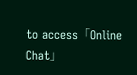to access「Online Chat」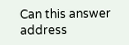Can this answer address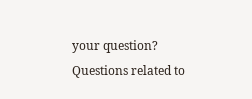your question?
Questions related to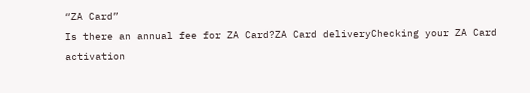“ZA Card”
Is there an annual fee for ZA Card?ZA Card deliveryChecking your ZA Card activation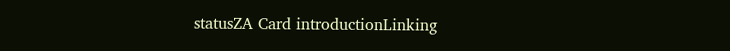statusZA Card introductionLinking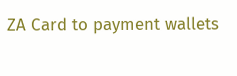ZA Card to payment wallets